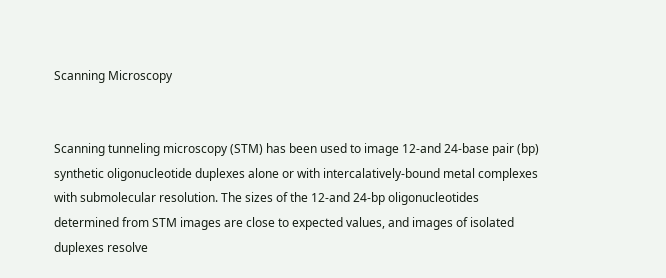Scanning Microscopy


Scanning tunneling microscopy (STM) has been used to image 12-and 24-base pair (bp) synthetic oligonucleotide duplexes alone or with intercalatively-bound metal complexes with submolecular resolution. The sizes of the 12-and 24-bp oligonucleotides determined from STM images are close to expected values, and images of isolated duplexes resolve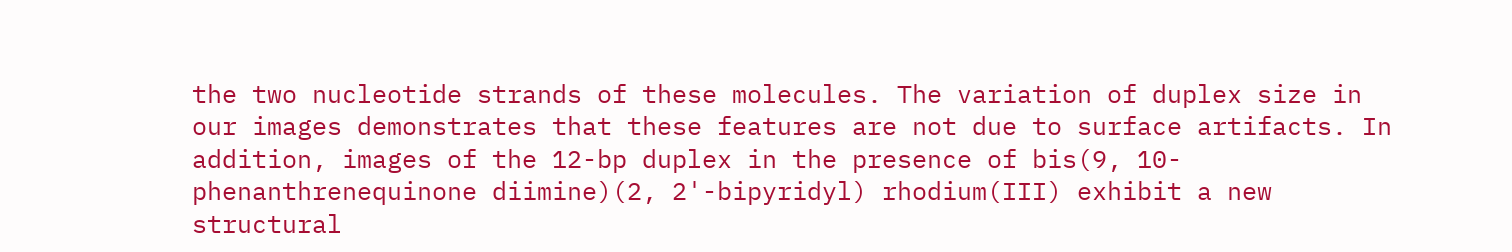the two nucleotide strands of these molecules. The variation of duplex size in our images demonstrates that these features are not due to surface artifacts. In addition, images of the 12-bp duplex in the presence of bis(9, 10-phenanthrenequinone diimine)(2, 2'-bipyridyl) rhodium(III) exhibit a new structural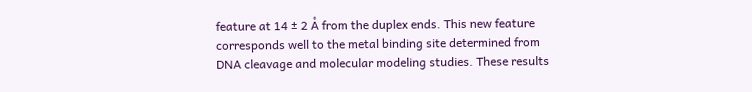feature at 14 ± 2 Å from the duplex ends. This new feature corresponds well to the metal binding site determined from DNA cleavage and molecular modeling studies. These results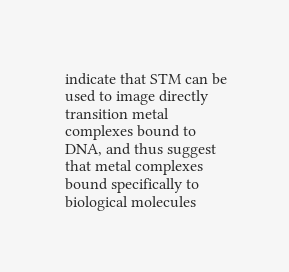indicate that STM can be used to image directly transition metal complexes bound to DNA, and thus suggest that metal complexes bound specifically to biological molecules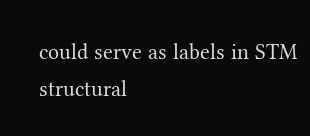could serve as labels in STM structural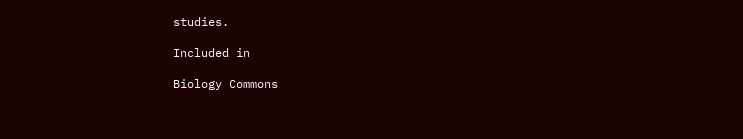studies.

Included in

Biology Commons